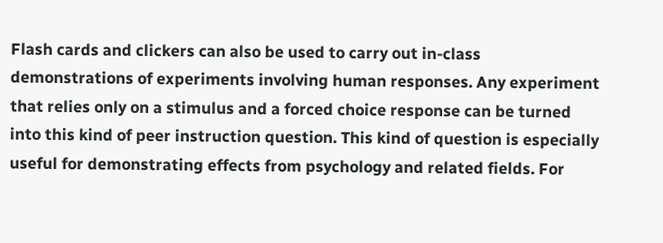Flash cards and clickers can also be used to carry out in-class demonstrations of experiments involving human responses. Any experiment that relies only on a stimulus and a forced choice response can be turned into this kind of peer instruction question. This kind of question is especially useful for demonstrating effects from psychology and related fields. For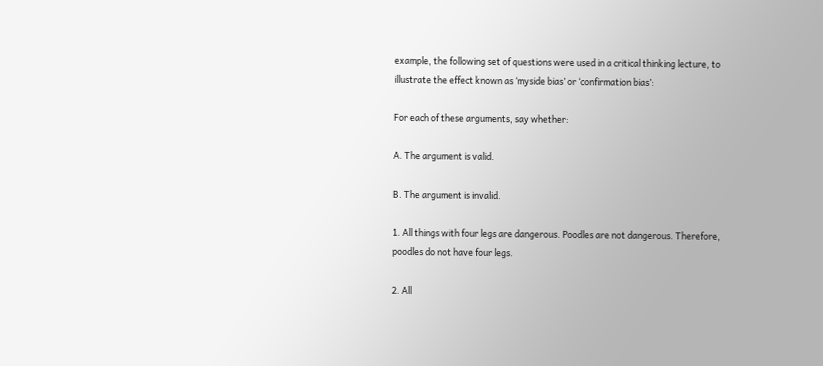example, the following set of questions were used in a critical thinking lecture, to illustrate the effect known as ‘myside bias’ or ‘confirmation bias’:

For each of these arguments, say whether:

A. The argument is valid.

B. The argument is invalid.

1. All things with four legs are dangerous. Poodles are not dangerous. Therefore, poodles do not have four legs.

2. All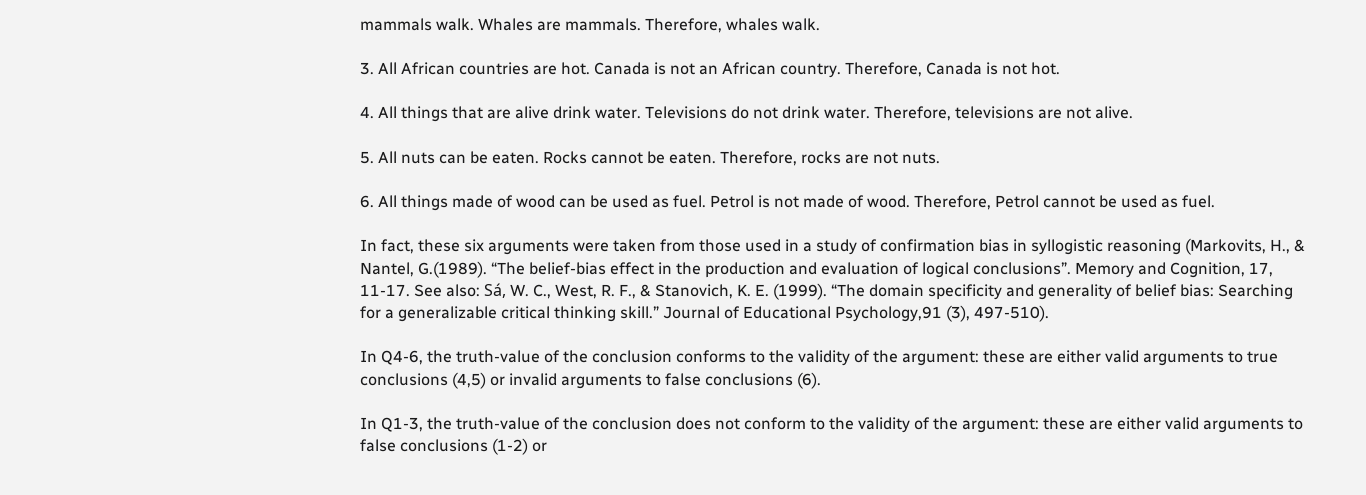mammals walk. Whales are mammals. Therefore, whales walk.

3. All African countries are hot. Canada is not an African country. Therefore, Canada is not hot.

4. All things that are alive drink water. Televisions do not drink water. Therefore, televisions are not alive.

5. All nuts can be eaten. Rocks cannot be eaten. Therefore, rocks are not nuts.

6. All things made of wood can be used as fuel. Petrol is not made of wood. Therefore, Petrol cannot be used as fuel.

In fact, these six arguments were taken from those used in a study of confirmation bias in syllogistic reasoning (Markovits, H., & Nantel, G.(1989). “The belief-bias effect in the production and evaluation of logical conclusions”. Memory and Cognition, 17, 11-17. See also: Sá, W. C., West, R. F., & Stanovich, K. E. (1999). “The domain specificity and generality of belief bias: Searching for a generalizable critical thinking skill.” Journal of Educational Psychology,91 (3), 497-510).

In Q4-6, the truth-value of the conclusion conforms to the validity of the argument: these are either valid arguments to true conclusions (4,5) or invalid arguments to false conclusions (6).

In Q1-3, the truth-value of the conclusion does not conform to the validity of the argument: these are either valid arguments to false conclusions (1-2) or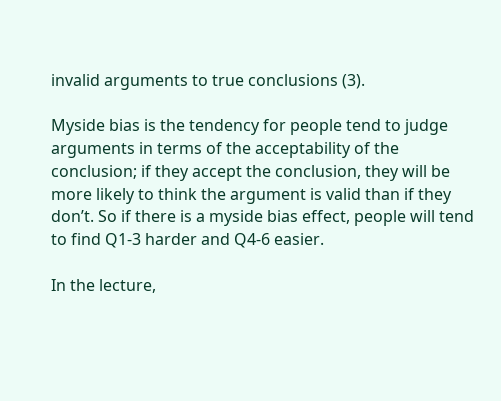invalid arguments to true conclusions (3).

Myside bias is the tendency for people tend to judge arguments in terms of the acceptability of the conclusion; if they accept the conclusion, they will be more likely to think the argument is valid than if they don’t. So if there is a myside bias effect, people will tend to find Q1-3 harder and Q4-6 easier.

In the lecture,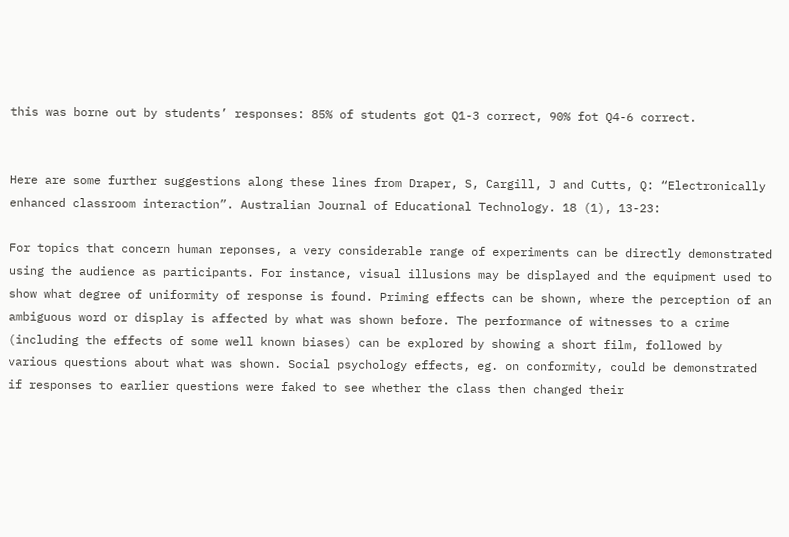this was borne out by students’ responses: 85% of students got Q1-3 correct, 90% fot Q4-6 correct.


Here are some further suggestions along these lines from Draper, S, Cargill, J and Cutts, Q: “Electronically enhanced classroom interaction”. Australian Journal of Educational Technology. 18 (1), 13-23:

For topics that concern human reponses, a very considerable range of experiments can be directly demonstrated using the audience as participants. For instance, visual illusions may be displayed and the equipment used to show what degree of uniformity of response is found. Priming effects can be shown, where the perception of an ambiguous word or display is affected by what was shown before. The performance of witnesses to a crime (including the effects of some well known biases) can be explored by showing a short film, followed by various questions about what was shown. Social psychology effects, eg. on conformity, could be demonstrated if responses to earlier questions were faked to see whether the class then changed their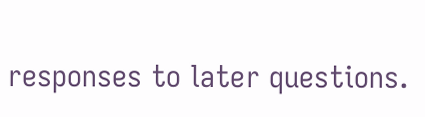responses to later questions.